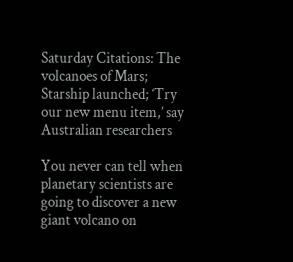Saturday Citations: The volcanoes of Mars; Starship launched; ‘Try our new menu item,’ say Australian researchers

You never can tell when planetary scientists are going to discover a new giant volcano on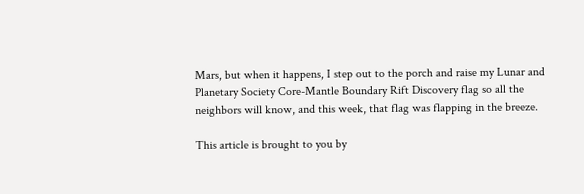Mars, but when it happens, I step out to the porch and raise my Lunar and Planetary Society Core-Mantle Boundary Rift Discovery flag so all the neighbors will know, and this week, that flag was flapping in the breeze.

This article is brought to you by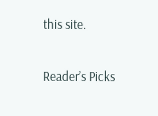this site.

Reader’s Picks